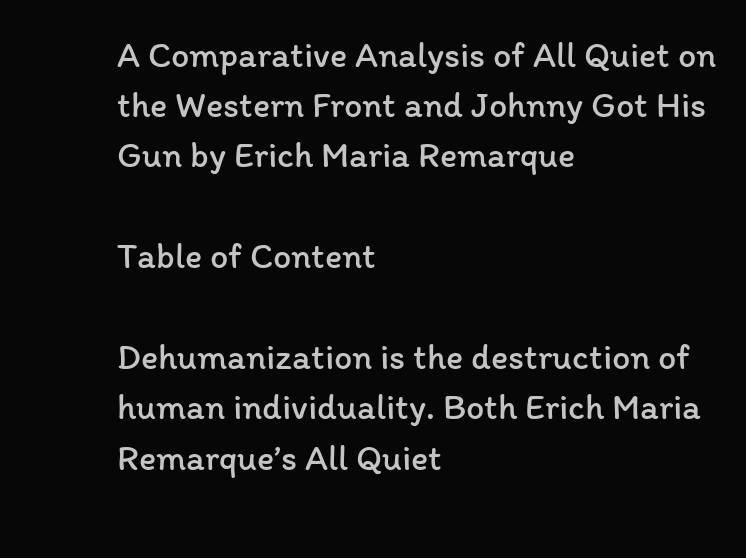A Comparative Analysis of All Quiet on the Western Front and Johnny Got His Gun by Erich Maria Remarque

Table of Content

Dehumanization is the destruction of human individuality. Both Erich Maria Remarque’s All Quiet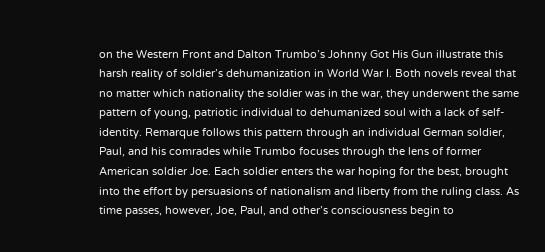on the Western Front and Dalton Trumbo’s Johnny Got His Gun illustrate this harsh reality of soldier’s dehumanization in World War I. Both novels reveal that no matter which nationality the soldier was in the war, they underwent the same pattern of young, patriotic individual to dehumanized soul with a lack of self-identity. Remarque follows this pattern through an individual German soldier, Paul, and his comrades while Trumbo focuses through the lens of former American soldier Joe. Each soldier enters the war hoping for the best, brought into the effort by persuasions of nationalism and liberty from the ruling class. As time passes, however, Joe, Paul, and other’s consciousness begin to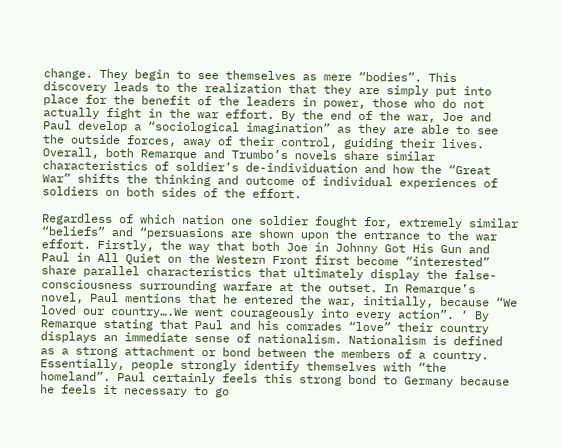change. They begin to see themselves as mere “bodies”. This discovery leads to the realization that they are simply put into place for the benefit of the leaders in power, those who do not actually fight in the war effort. By the end of the war, Joe and Paul develop a “sociological imagination” as they are able to see the outside forces, away of their control, guiding their lives. Overall, both Remarque and Trumbo’s novels share similar characteristics of soldier’s de-individuation and how the “Great War” shifts the thinking and outcome of individual experiences of soldiers on both sides of the effort.

Regardless of which nation one soldier fought for, extremely similar “beliefs” and “persuasions are shown upon the entrance to the war effort. Firstly, the way that both Joe in Johnny Got His Gun and Paul in All Quiet on the Western Front first become “interested” share parallel characteristics that ultimately display the false-consciousness surrounding warfare at the outset. In Remarque’s novel, Paul mentions that he entered the war, initially, because “We loved our country….We went courageously into every action”. ‘ By Remarque stating that Paul and his comrades “love” their country displays an immediate sense of nationalism. Nationalism is defined as a strong attachment or bond between the members of a country. Essentially, people strongly identify themselves with “the homeland”. Paul certainly feels this strong bond to Germany because he feels it necessary to go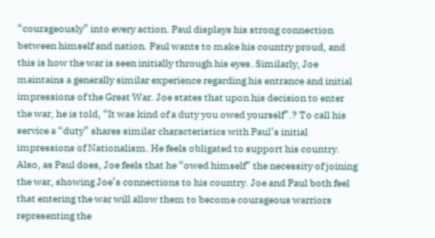“courageously” into every action. Paul displays his strong connection between himself and nation. Paul wants to make his country proud, and this is how the war is seen initially through his eyes. Similarly, Joe maintains a generally similar experience regarding his entrance and initial impressions of the Great War. Joe states that upon his decision to enter the war, he is told, “It was kind of a duty you owed yourself”.? To call his service a “duty” shares similar characteristics with Paul’s initial impressions of Nationalism. He feels obligated to support his country. Also, as Paul does, Joe feels that he “owed himself” the necessity of joining the war, showing Joe’s connections to his country. Joe and Paul both feel that entering the war will allow them to become courageous warriors representing the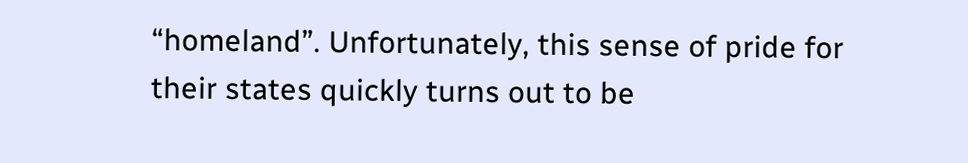“homeland”. Unfortunately, this sense of pride for their states quickly turns out to be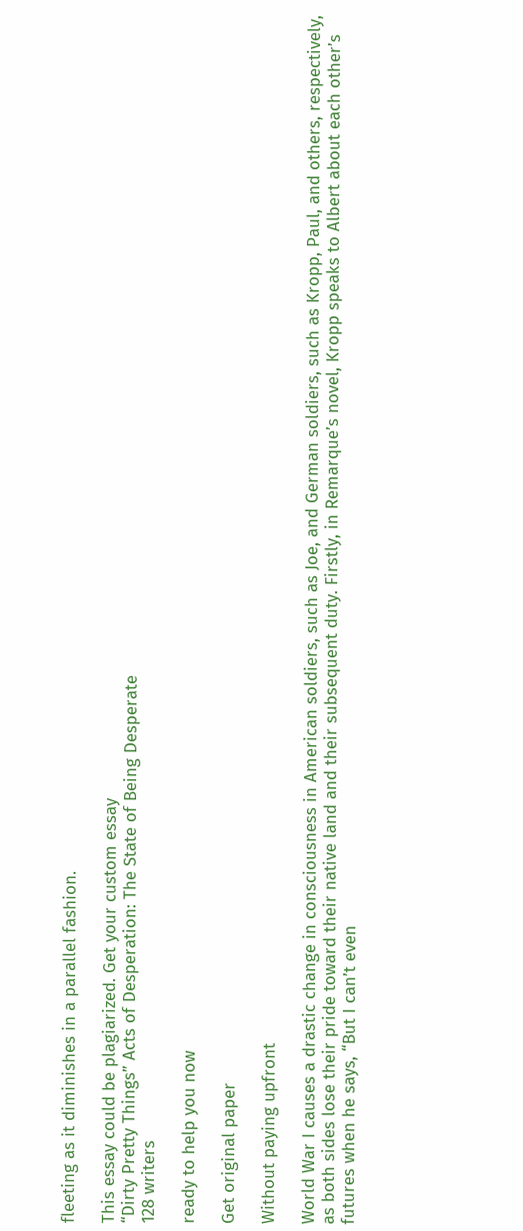fleeting as it diminishes in a parallel fashion.

This essay could be plagiarized. Get your custom essay
“Dirty Pretty Things” Acts of Desperation: The State of Being Desperate
128 writers

ready to help you now

Get original paper

Without paying upfront

World War I causes a drastic change in consciousness in American soldiers, such as Joe, and German soldiers, such as Kropp, Paul, and others, respectively, as both sides lose their pride toward their native land and their subsequent duty. Firstly, in Remarque’s novel, Kropp speaks to Albert about each other’s futures when he says, “But I can’t even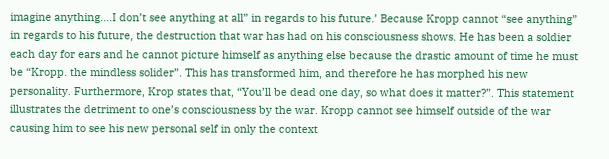imagine anything….I don’t see anything at all” in regards to his future.’ Because Kropp cannot “see anything” in regards to his future, the destruction that war has had on his consciousness shows. He has been a soldier each day for ears and he cannot picture himself as anything else because the drastic amount of time he must be “Kropp. the mindless solider”. This has transformed him, and therefore he has morphed his new personality. Furthermore, Krop states that, “You’ll be dead one day, so what does it matter?”. This statement illustrates the detriment to one’s consciousness by the war. Kropp cannot see himself outside of the war causing him to see his new personal self in only the context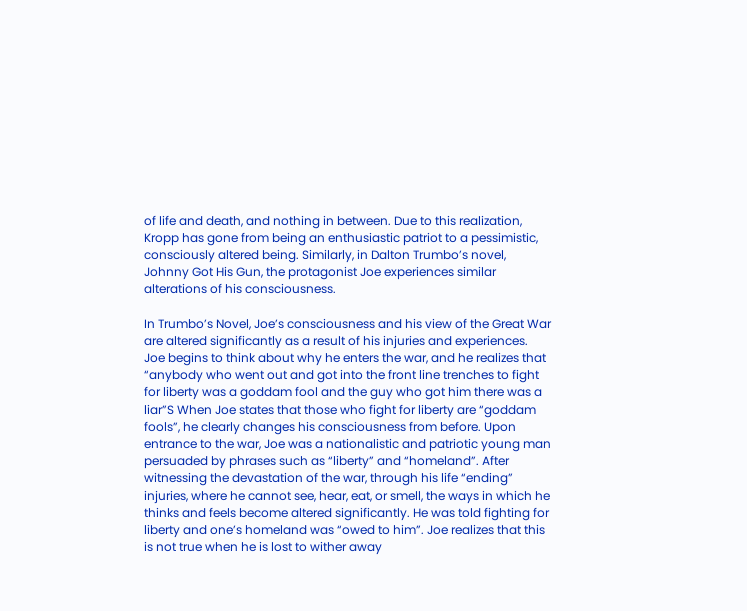of life and death, and nothing in between. Due to this realization, Kropp has gone from being an enthusiastic patriot to a pessimistic, consciously altered being. Similarly, in Dalton Trumbo’s novel, Johnny Got His Gun, the protagonist Joe experiences similar alterations of his consciousness.

In Trumbo’s Novel, Joe’s consciousness and his view of the Great War are altered significantly as a result of his injuries and experiences. Joe begins to think about why he enters the war, and he realizes that “anybody who went out and got into the front line trenches to fight for liberty was a goddam fool and the guy who got him there was a liar”S When Joe states that those who fight for liberty are “goddam fools”, he clearly changes his consciousness from before. Upon entrance to the war, Joe was a nationalistic and patriotic young man persuaded by phrases such as “liberty” and “homeland”. After witnessing the devastation of the war, through his life “ending” injuries, where he cannot see, hear, eat, or smell, the ways in which he thinks and feels become altered significantly. He was told fighting for liberty and one’s homeland was “owed to him”. Joe realizes that this is not true when he is lost to wither away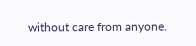without care from anyone.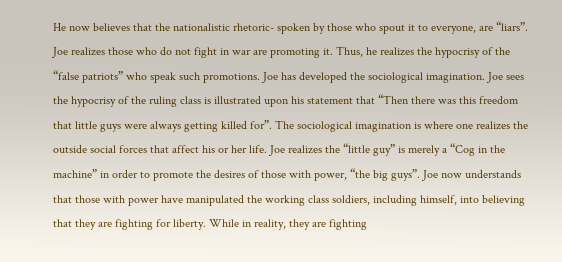He now believes that the nationalistic rhetoric- spoken by those who spout it to everyone, are “liars”. Joe realizes those who do not fight in war are promoting it. Thus, he realizes the hypocrisy of the “false patriots” who speak such promotions. Joe has developed the sociological imagination. Joe sees the hypocrisy of the ruling class is illustrated upon his statement that “Then there was this freedom that little guys were always getting killed for”. The sociological imagination is where one realizes the outside social forces that affect his or her life. Joe realizes the “little guy” is merely a “Cog in the machine” in order to promote the desires of those with power, “the big guys”. Joe now understands that those with power have manipulated the working class soldiers, including himself, into believing that they are fighting for liberty. While in reality, they are fighting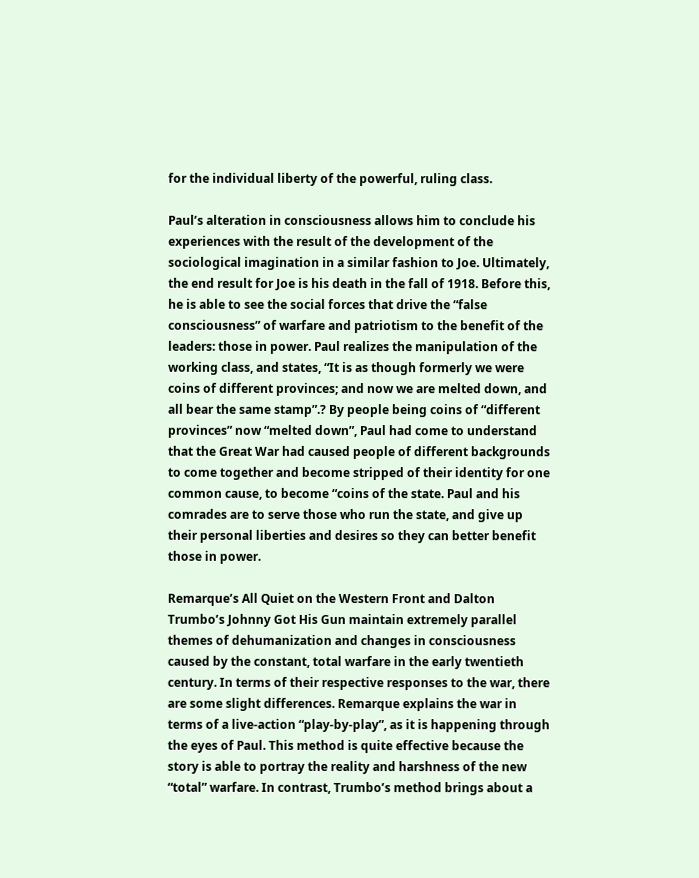for the individual liberty of the powerful, ruling class.

Paul’s alteration in consciousness allows him to conclude his experiences with the result of the development of the sociological imagination in a similar fashion to Joe. Ultimately, the end result for Joe is his death in the fall of 1918. Before this, he is able to see the social forces that drive the “false consciousness” of warfare and patriotism to the benefit of the leaders: those in power. Paul realizes the manipulation of the working class, and states, “It is as though formerly we were coins of different provinces; and now we are melted down, and all bear the same stamp”.? By people being coins of “different provinces” now “melted down”, Paul had come to understand that the Great War had caused people of different backgrounds to come together and become stripped of their identity for one common cause, to become “coins of the state. Paul and his comrades are to serve those who run the state, and give up their personal liberties and desires so they can better benefit those in power.

Remarque’s All Quiet on the Western Front and Dalton Trumbo’s Johnny Got His Gun maintain extremely parallel themes of dehumanization and changes in consciousness caused by the constant, total warfare in the early twentieth century. In terms of their respective responses to the war, there are some slight differences. Remarque explains the war in terms of a live-action “play-by-play”, as it is happening through the eyes of Paul. This method is quite effective because the story is able to portray the reality and harshness of the new “total” warfare. In contrast, Trumbo’s method brings about a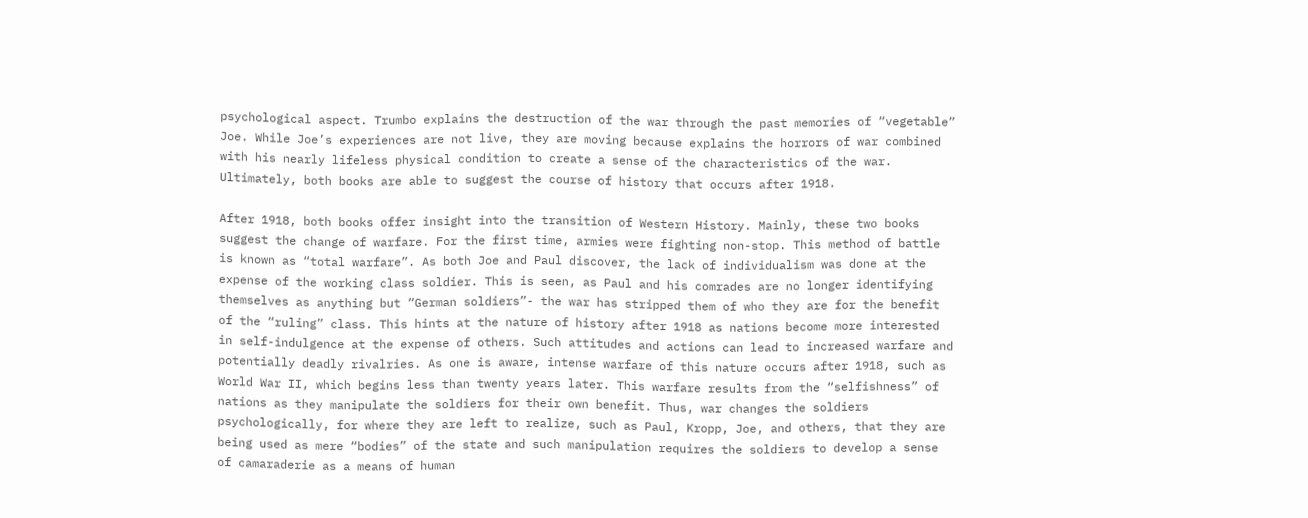psychological aspect. Trumbo explains the destruction of the war through the past memories of “vegetable” Joe. While Joe’s experiences are not live, they are moving because explains the horrors of war combined with his nearly lifeless physical condition to create a sense of the characteristics of the war. Ultimately, both books are able to suggest the course of history that occurs after 1918.

After 1918, both books offer insight into the transition of Western History. Mainly, these two books suggest the change of warfare. For the first time, armies were fighting non-stop. This method of battle is known as “total warfare”. As both Joe and Paul discover, the lack of individualism was done at the expense of the working class soldier. This is seen, as Paul and his comrades are no longer identifying themselves as anything but “German soldiers”- the war has stripped them of who they are for the benefit of the “ruling” class. This hints at the nature of history after 1918 as nations become more interested in self-indulgence at the expense of others. Such attitudes and actions can lead to increased warfare and potentially deadly rivalries. As one is aware, intense warfare of this nature occurs after 1918, such as World War II, which begins less than twenty years later. This warfare results from the “selfishness” of nations as they manipulate the soldiers for their own benefit. Thus, war changes the soldiers psychologically, for where they are left to realize, such as Paul, Kropp, Joe, and others, that they are being used as mere “bodies” of the state and such manipulation requires the soldiers to develop a sense of camaraderie as a means of human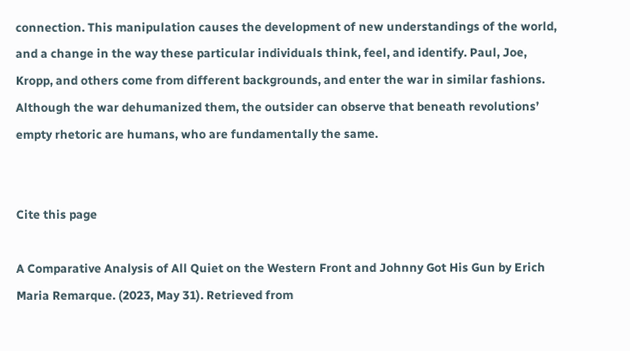connection. This manipulation causes the development of new understandings of the world, and a change in the way these particular individuals think, feel, and identify. Paul, Joe, Kropp, and others come from different backgrounds, and enter the war in similar fashions. Although the war dehumanized them, the outsider can observe that beneath revolutions’ empty rhetoric are humans, who are fundamentally the same.


Cite this page

A Comparative Analysis of All Quiet on the Western Front and Johnny Got His Gun by Erich Maria Remarque. (2023, May 31). Retrieved from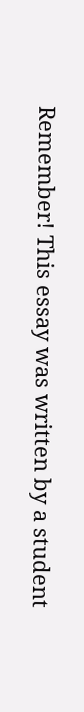Remember! This essay was written by a student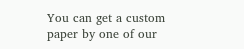You can get a custom paper by one of our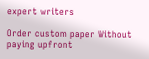expert writers

Order custom paper Without paying upfront